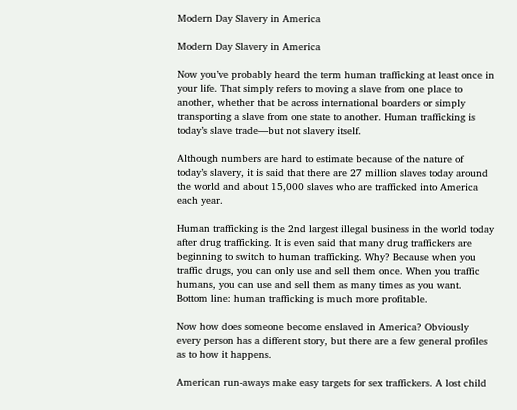Modern Day Slavery in America

Modern Day Slavery in America

Now you’ve probably heard the term human trafficking at least once in your life. That simply refers to moving a slave from one place to another, whether that be across international boarders or simply transporting a slave from one state to another. Human trafficking is today’s slave trade—but not slavery itself.

Although numbers are hard to estimate because of the nature of today’s slavery, it is said that there are 27 million slaves today around the world and about 15,000 slaves who are trafficked into America each year.

Human trafficking is the 2nd largest illegal business in the world today after drug trafficking. It is even said that many drug traffickers are beginning to switch to human trafficking. Why? Because when you traffic drugs, you can only use and sell them once. When you traffic humans, you can use and sell them as many times as you want. Bottom line: human trafficking is much more profitable.

Now how does someone become enslaved in America? Obviously every person has a different story, but there are a few general profiles as to how it happens.

American run-aways make easy targets for sex traffickers. A lost child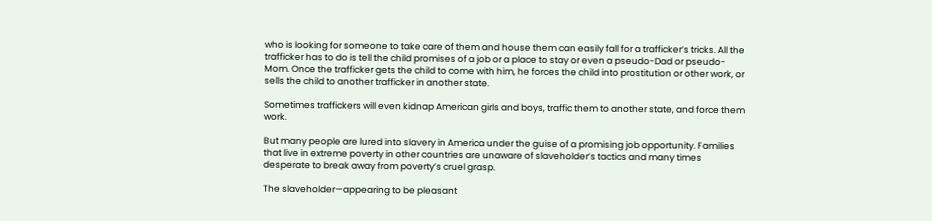who is looking for someone to take care of them and house them can easily fall for a trafficker’s tricks. All the trafficker has to do is tell the child promises of a job or a place to stay or even a pseudo-Dad or pseudo-Mom. Once the trafficker gets the child to come with him, he forces the child into prostitution or other work, or sells the child to another trafficker in another state.

Sometimes traffickers will even kidnap American girls and boys, traffic them to another state, and force them work.

But many people are lured into slavery in America under the guise of a promising job opportunity. Families that live in extreme poverty in other countries are unaware of slaveholder’s tactics and many times desperate to break away from poverty’s cruel grasp.

The slaveholder—appearing to be pleasant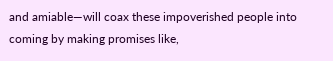and amiable—will coax these impoverished people into coming by making promises like,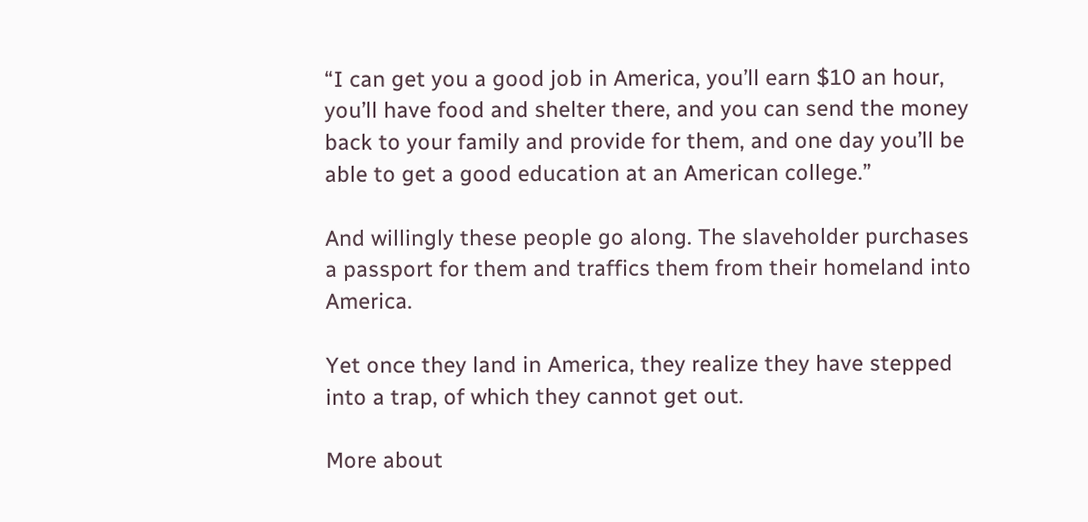“I can get you a good job in America, you’ll earn $10 an hour, you’ll have food and shelter there, and you can send the money back to your family and provide for them, and one day you’ll be able to get a good education at an American college.”

And willingly these people go along. The slaveholder purchases a passport for them and traffics them from their homeland into America.

Yet once they land in America, they realize they have stepped into a trap, of which they cannot get out.

More about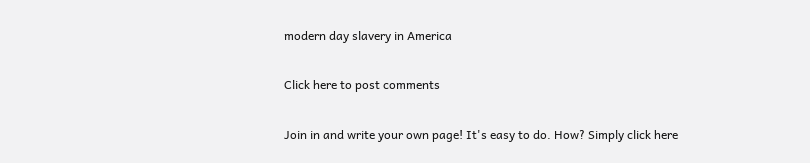modern day slavery in America

Click here to post comments

Join in and write your own page! It's easy to do. How? Simply click here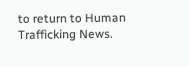to return to Human Trafficking News.